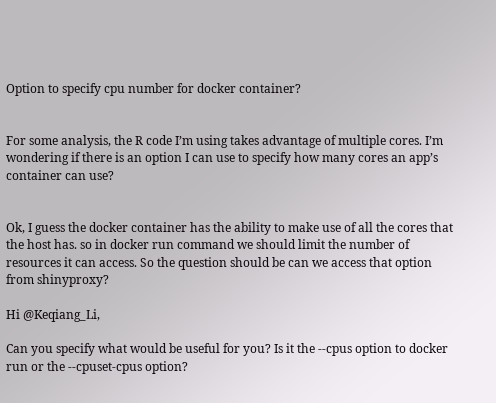Option to specify cpu number for docker container?


For some analysis, the R code I’m using takes advantage of multiple cores. I’m wondering if there is an option I can use to specify how many cores an app’s container can use?


Ok, I guess the docker container has the ability to make use of all the cores that the host has. so in docker run command we should limit the number of resources it can access. So the question should be can we access that option from shinyproxy?

Hi @Keqiang_Li,

Can you specify what would be useful for you? Is it the --cpus option to docker run or the --cpuset-cpus option?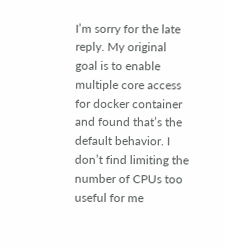I’m sorry for the late reply. My original goal is to enable multiple core access for docker container and found that’s the default behavior. I don’t find limiting the number of CPUs too useful for me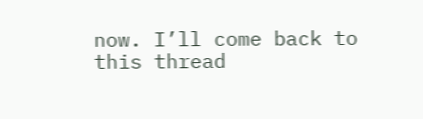now. I’ll come back to this thread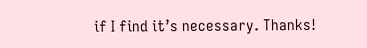if I find it’s necessary. Thanks!